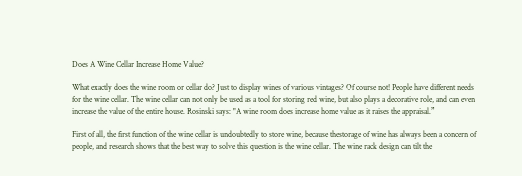Does A Wine Cellar Increase Home Value?

What exactly does the wine room or cellar do? Just to display wines of various vintages? Of course not! People have different needs for the wine cellar. The wine cellar can not only be used as a tool for storing red wine, but also plays a decorative role, and can even increase the value of the entire house. Rosinski says: "A wine room does increase home value as it raises the appraisal.”

First of all, the first function of the wine cellar is undoubtedly to store wine, because thestorage of wine has always been a concern of people, and research shows that the best way to solve this question is the wine cellar. The wine rack design can tilt the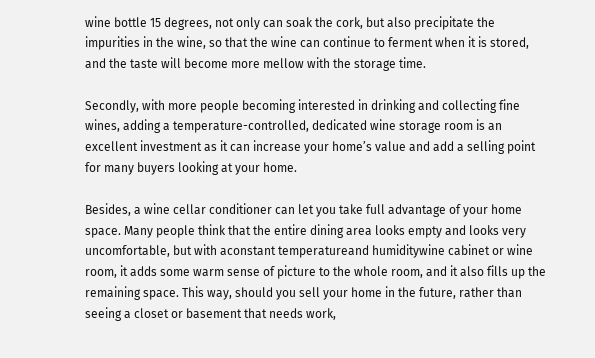wine bottle 15 degrees, not only can soak the cork, but also precipitate the impurities in the wine, so that the wine can continue to ferment when it is stored, and the taste will become more mellow with the storage time.

Secondly, with more people becoming interested in drinking and collecting fine wines, adding a temperature-controlled, dedicated wine storage room is an excellent investment as it can increase your home’s value and add a selling point for many buyers looking at your home.

Besides, a wine cellar conditioner can let you take full advantage of your home space. Many people think that the entire dining area looks empty and looks very uncomfortable, but with aconstant temperatureand humiditywine cabinet or wine room, it adds some warm sense of picture to the whole room, and it also fills up the remaining space. This way, should you sell your home in the future, rather than seeing a closet or basement that needs work,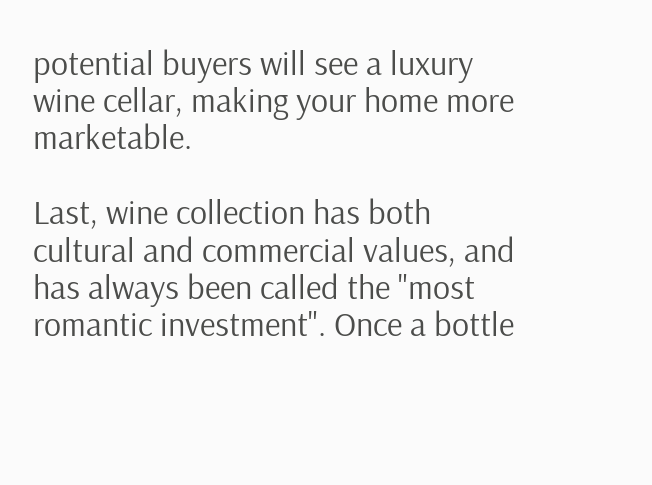potential buyers will see a luxury wine cellar, making your home more marketable.

Last, wine collection has both cultural and commercial values, and has always been called the "most romantic investment". Once a bottle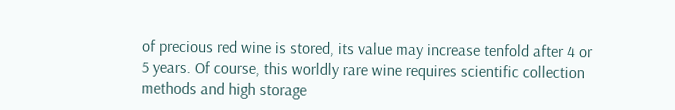of precious red wine is stored, its value may increase tenfold after 4 or 5 years. Of course, this worldly rare wine requires scientific collection methods and high storage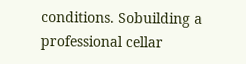conditions. Sobuilding a professional cellar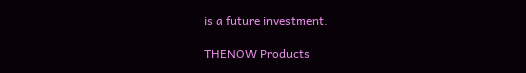is a future investment.

THENOW Products